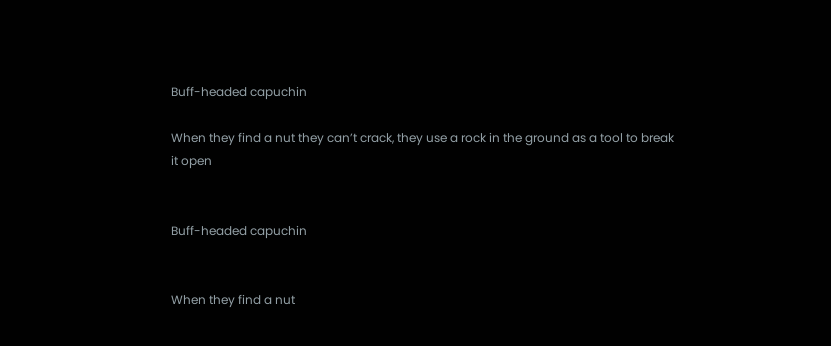Buff-headed capuchin

When they find a nut they can’t crack, they use a rock in the ground as a tool to break it open


Buff-headed capuchin


When they find a nut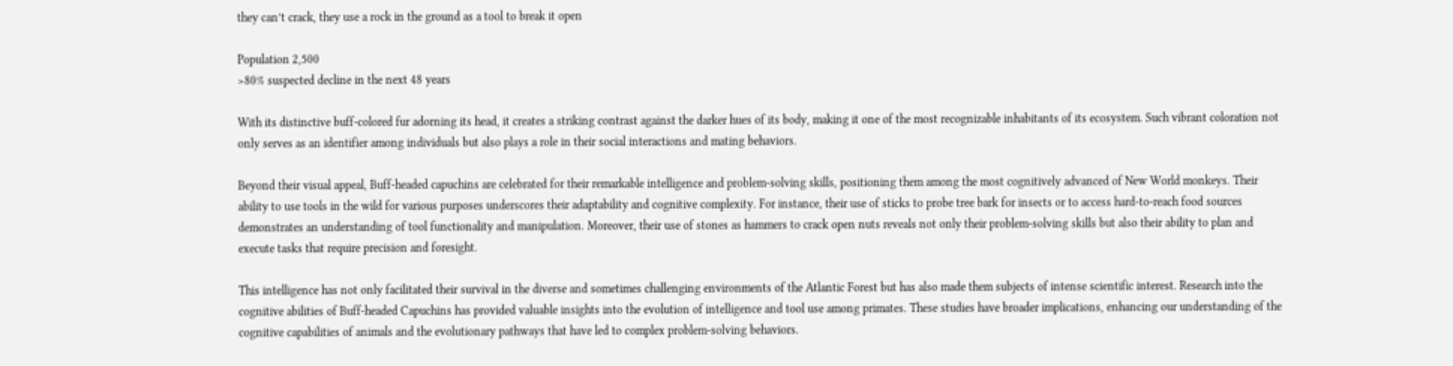they can’t crack, they use a rock in the ground as a tool to break it open

Population 2,500
>80% suspected decline in the next 48 years

With its distinctive buff-colored fur adorning its head, it creates a striking contrast against the darker hues of its body, making it one of the most recognizable inhabitants of its ecosystem. Such vibrant coloration not only serves as an identifier among individuals but also plays a role in their social interactions and mating behaviors.

Beyond their visual appeal, Buff-headed capuchins are celebrated for their remarkable intelligence and problem-solving skills, positioning them among the most cognitively advanced of New World monkeys. Their ability to use tools in the wild for various purposes underscores their adaptability and cognitive complexity. For instance, their use of sticks to probe tree bark for insects or to access hard-to-reach food sources demonstrates an understanding of tool functionality and manipulation. Moreover, their use of stones as hammers to crack open nuts reveals not only their problem-solving skills but also their ability to plan and execute tasks that require precision and foresight.

This intelligence has not only facilitated their survival in the diverse and sometimes challenging environments of the Atlantic Forest but has also made them subjects of intense scientific interest. Research into the cognitive abilities of Buff-headed Capuchins has provided valuable insights into the evolution of intelligence and tool use among primates. These studies have broader implications, enhancing our understanding of the cognitive capabilities of animals and the evolutionary pathways that have led to complex problem-solving behaviors.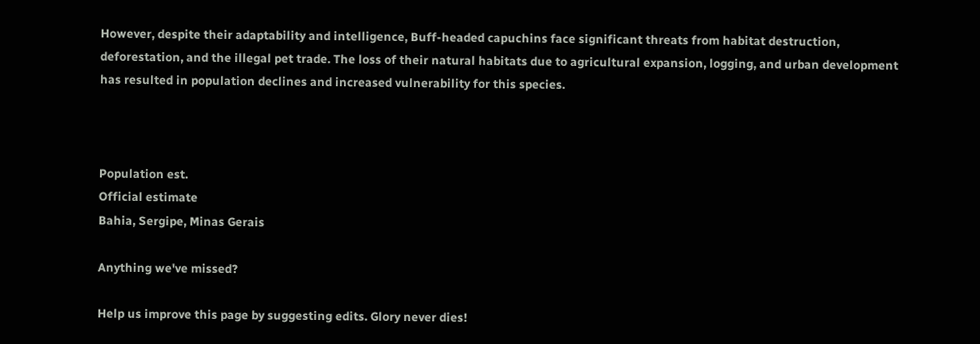However, despite their adaptability and intelligence, Buff-headed capuchins face significant threats from habitat destruction, deforestation, and the illegal pet trade. The loss of their natural habitats due to agricultural expansion, logging, and urban development has resulted in population declines and increased vulnerability for this species.



Population est.
Official estimate
Bahia, Sergipe, Minas Gerais

Anything we've missed?

Help us improve this page by suggesting edits. Glory never dies!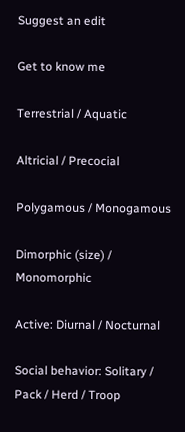Suggest an edit

Get to know me

Terrestrial / Aquatic

Altricial / Precocial

Polygamous / Monogamous

Dimorphic (size) / Monomorphic

Active: Diurnal / Nocturnal

Social behavior: Solitary / Pack / Herd / Troop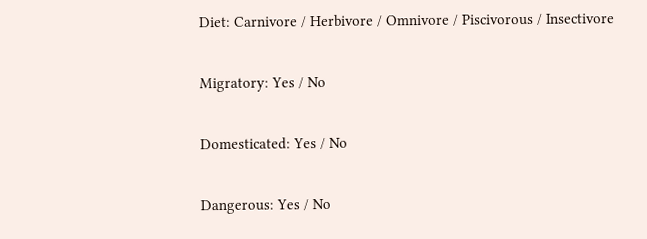Diet: Carnivore / Herbivore / Omnivore / Piscivorous / Insectivore

Migratory: Yes / No

Domesticated: Yes / No

Dangerous: Yes / No